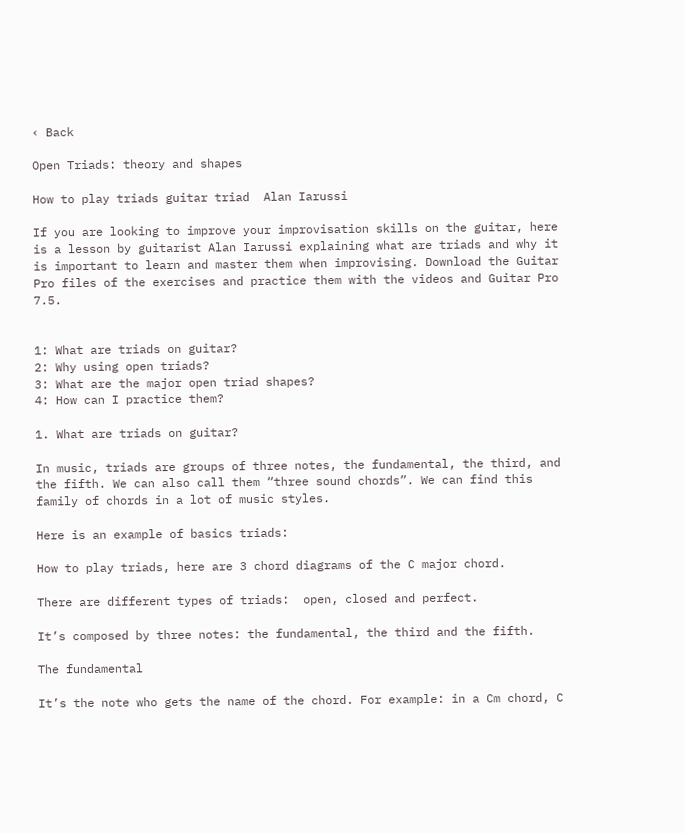‹ Back

Open Triads: theory and shapes

How to play triads guitar triad  Alan Iarussi

If you are looking to improve your improvisation skills on the guitar, here is a lesson by guitarist Alan Iarussi explaining what are triads and why it is important to learn and master them when improvising. Download the Guitar Pro files of the exercises and practice them with the videos and Guitar Pro 7.5.


1: What are triads on guitar?
2: Why using open triads?
3: What are the major open triad shapes?
4: How can I practice them?

1. What are triads on guitar?

In music, triads are groups of three notes, the fundamental, the third, and the fifth. We can also call them “three sound chords”. We can find this family of chords in a lot of music styles.

Here is an example of basics triads:

How to play triads, here are 3 chord diagrams of the C major chord.

There are different types of triads:  open, closed and perfect.

It’s composed by three notes: the fundamental, the third and the fifth.

The fundamental

It’s the note who gets the name of the chord. For example: in a Cm chord, C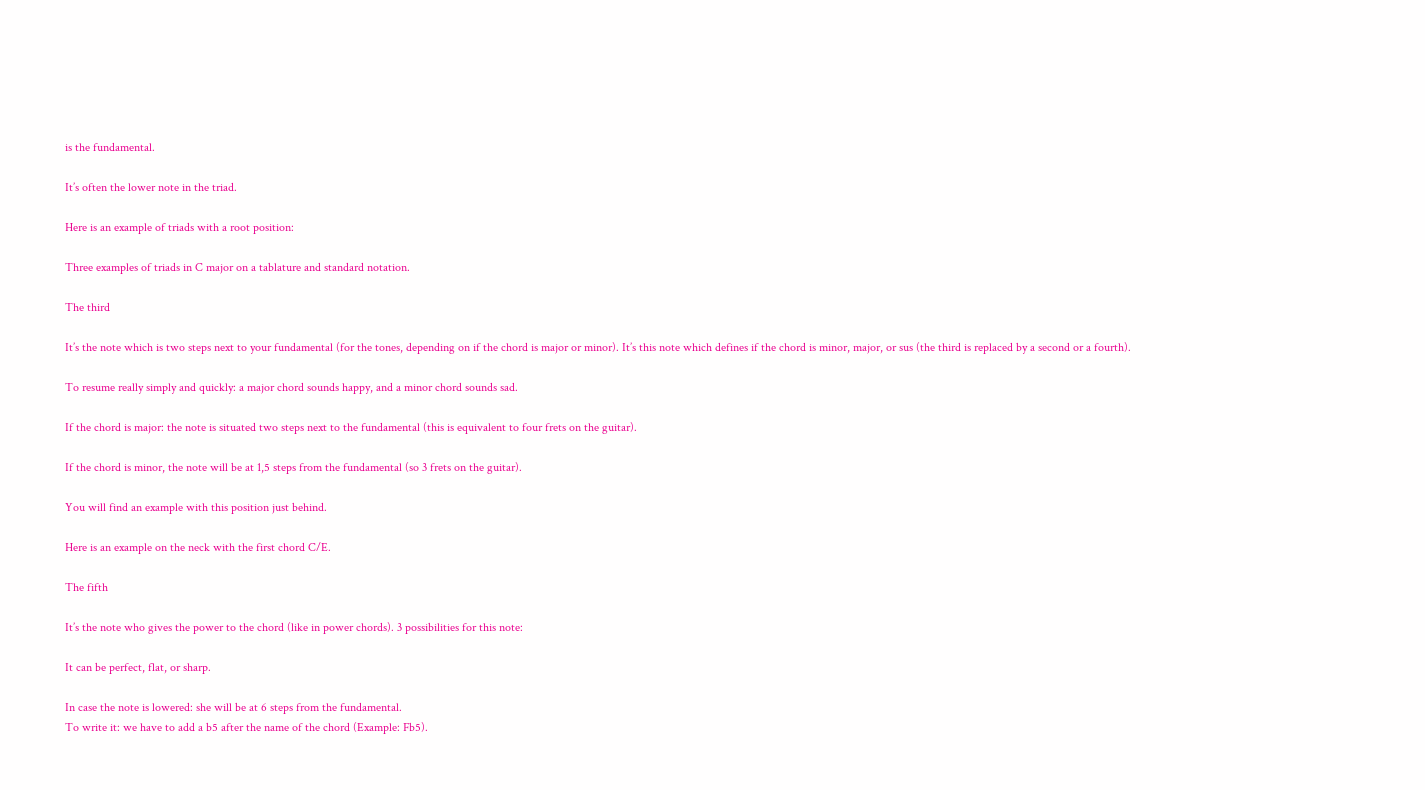is the fundamental.

It’s often the lower note in the triad.

Here is an example of triads with a root position:

Three examples of triads in C major on a tablature and standard notation.

The third

It’s the note which is two steps next to your fundamental (for the tones, depending on if the chord is major or minor). It’s this note which defines if the chord is minor, major, or sus (the third is replaced by a second or a fourth).

To resume really simply and quickly: a major chord sounds happy, and a minor chord sounds sad.

If the chord is major: the note is situated two steps next to the fundamental (this is equivalent to four frets on the guitar).

If the chord is minor, the note will be at 1,5 steps from the fundamental (so 3 frets on the guitar).

You will find an example with this position just behind.

Here is an example on the neck with the first chord C/E.

The fifth

It’s the note who gives the power to the chord (like in power chords). 3 possibilities for this note:

It can be perfect, flat, or sharp.

In case the note is lowered: she will be at 6 steps from the fundamental.
To write it: we have to add a b5 after the name of the chord (Example: Fb5).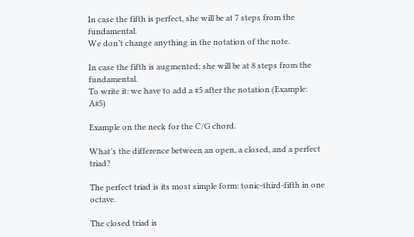In case the fifth is perfect, she will be at 7 steps from the fundamental.
We don’t change anything in the notation of the note.

In case the fifth is augmented: she will be at 8 steps from the fundamental.
To write it: we have to add a #5 after the notation (Example: A#5)

Example on the neck for the C/G chord.

What’s the difference between an open, a closed, and a perfect triad?

The perfect triad is its most simple form: tonic-third-fifth in one octave.

The closed triad is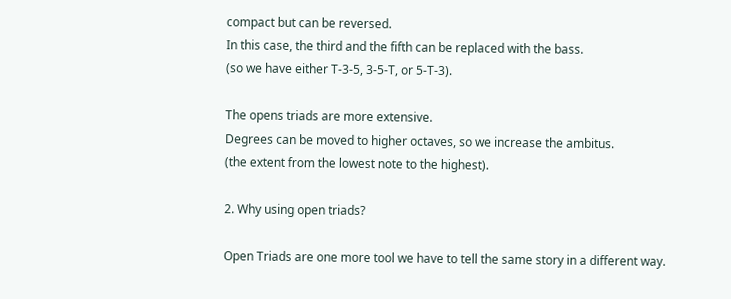compact but can be reversed.
In this case, the third and the fifth can be replaced with the bass.
(so we have either T-3-5, 3-5-T, or 5-T-3).

The opens triads are more extensive.
Degrees can be moved to higher octaves, so we increase the ambitus.
(the extent from the lowest note to the highest).

2. Why using open triads?

Open Triads are one more tool we have to tell the same story in a different way.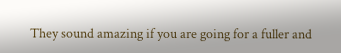They sound amazing if you are going for a fuller and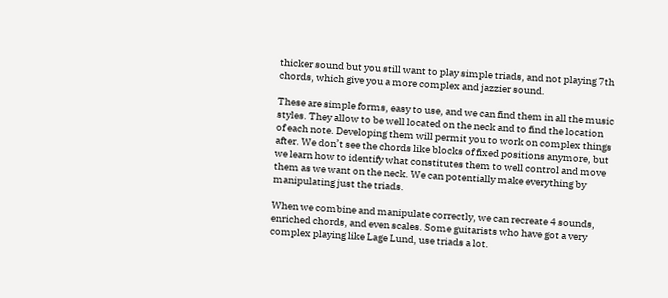thicker sound but you still want to play simple triads, and not playing 7th chords, which give you a more complex and jazzier sound.

These are simple forms, easy to use, and we can find them in all the music styles. They allow to be well located on the neck and to find the location of each note. Developing them will permit you to work on complex things after. We don’t see the chords like blocks of fixed positions anymore, but we learn how to identify what constitutes them to well control and move them as we want on the neck. We can potentially make everything by manipulating just the triads.

When we combine and manipulate correctly, we can recreate 4 sounds, enriched chords, and even scales. Some guitarists who have got a very complex playing like Lage Lund, use triads a lot.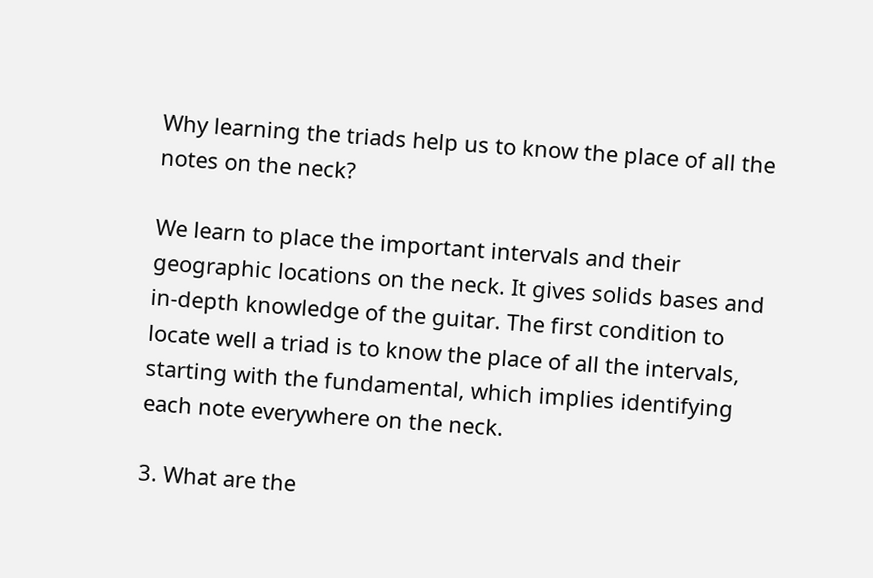Why learning the triads help us to know the place of all the notes on the neck?

We learn to place the important intervals and their geographic locations on the neck. It gives solids bases and in-depth knowledge of the guitar. The first condition to locate well a triad is to know the place of all the intervals, starting with the fundamental, which implies identifying each note everywhere on the neck.

3. What are the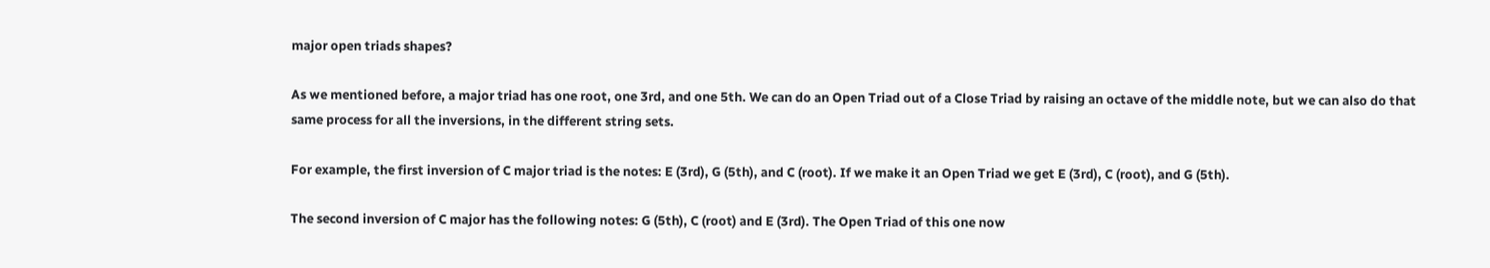major open triads shapes?

As we mentioned before, a major triad has one root, one 3rd, and one 5th. We can do an Open Triad out of a Close Triad by raising an octave of the middle note, but we can also do that same process for all the inversions, in the different string sets.

For example, the first inversion of C major triad is the notes: E (3rd), G (5th), and C (root). If we make it an Open Triad we get E (3rd), C (root), and G (5th).

The second inversion of C major has the following notes: G (5th), C (root) and E (3rd). The Open Triad of this one now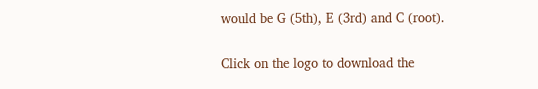would be G (5th), E (3rd) and C (root).

Click on the logo to download the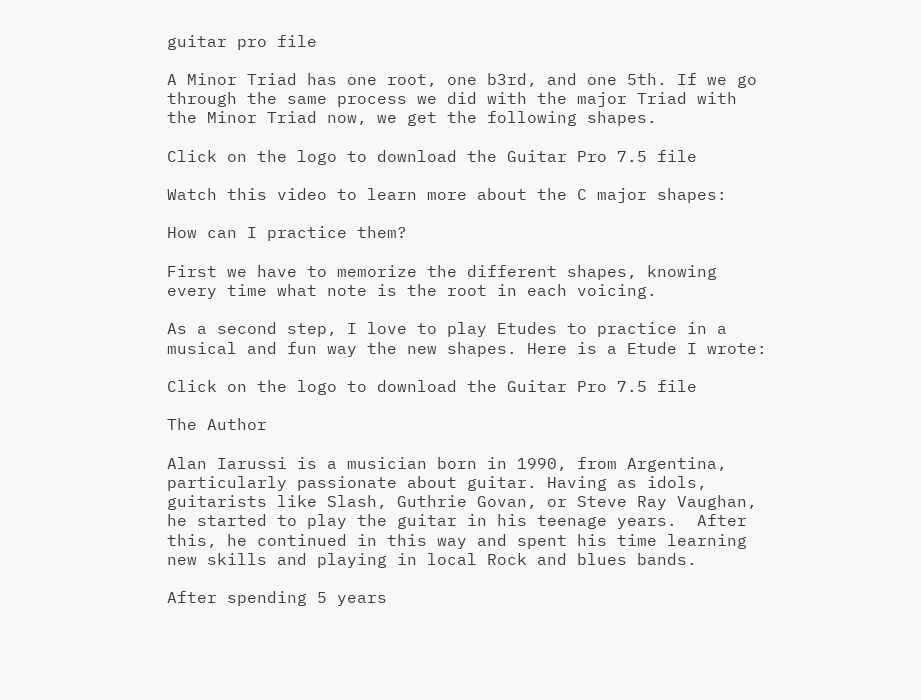guitar pro file

A Minor Triad has one root, one b3rd, and one 5th. If we go through the same process we did with the major Triad with the Minor Triad now, we get the following shapes.

Click on the logo to download the Guitar Pro 7.5 file

Watch this video to learn more about the C major shapes:

How can I practice them?

First we have to memorize the different shapes, knowing every time what note is the root in each voicing.

As a second step, I love to play Etudes to practice in a musical and fun way the new shapes. Here is a Etude I wrote:

Click on the logo to download the Guitar Pro 7.5 file

The Author

Alan Iarussi is a musician born in 1990, from Argentina, particularly passionate about guitar. Having as idols, guitarists like Slash, Guthrie Govan, or Steve Ray Vaughan, he started to play the guitar in his teenage years.  After this, he continued in this way and spent his time learning new skills and playing in local Rock and blues bands.

After spending 5 years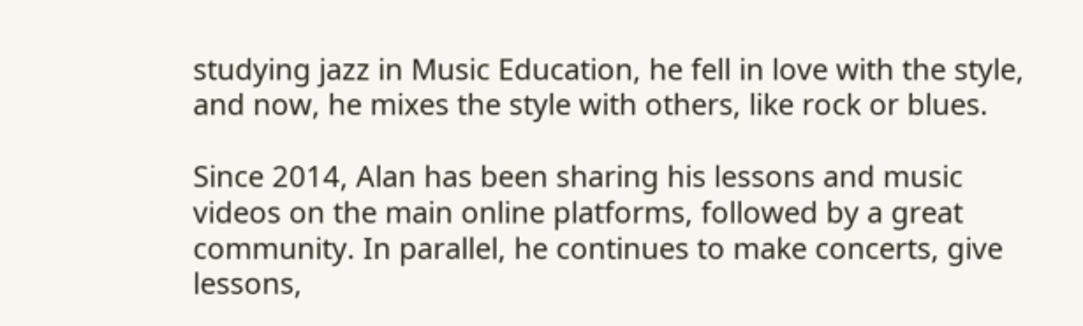studying jazz in Music Education, he fell in love with the style, and now, he mixes the style with others, like rock or blues.

Since 2014, Alan has been sharing his lessons and music videos on the main online platforms, followed by a great community. In parallel, he continues to make concerts, give lessons,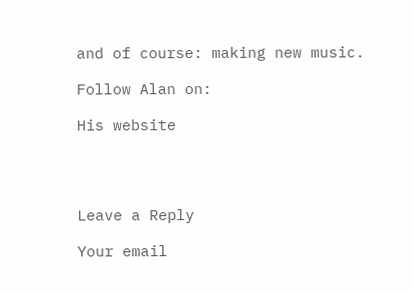and of course: making new music.

Follow Alan on:

His website




Leave a Reply

Your email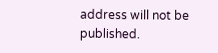address will not be published.